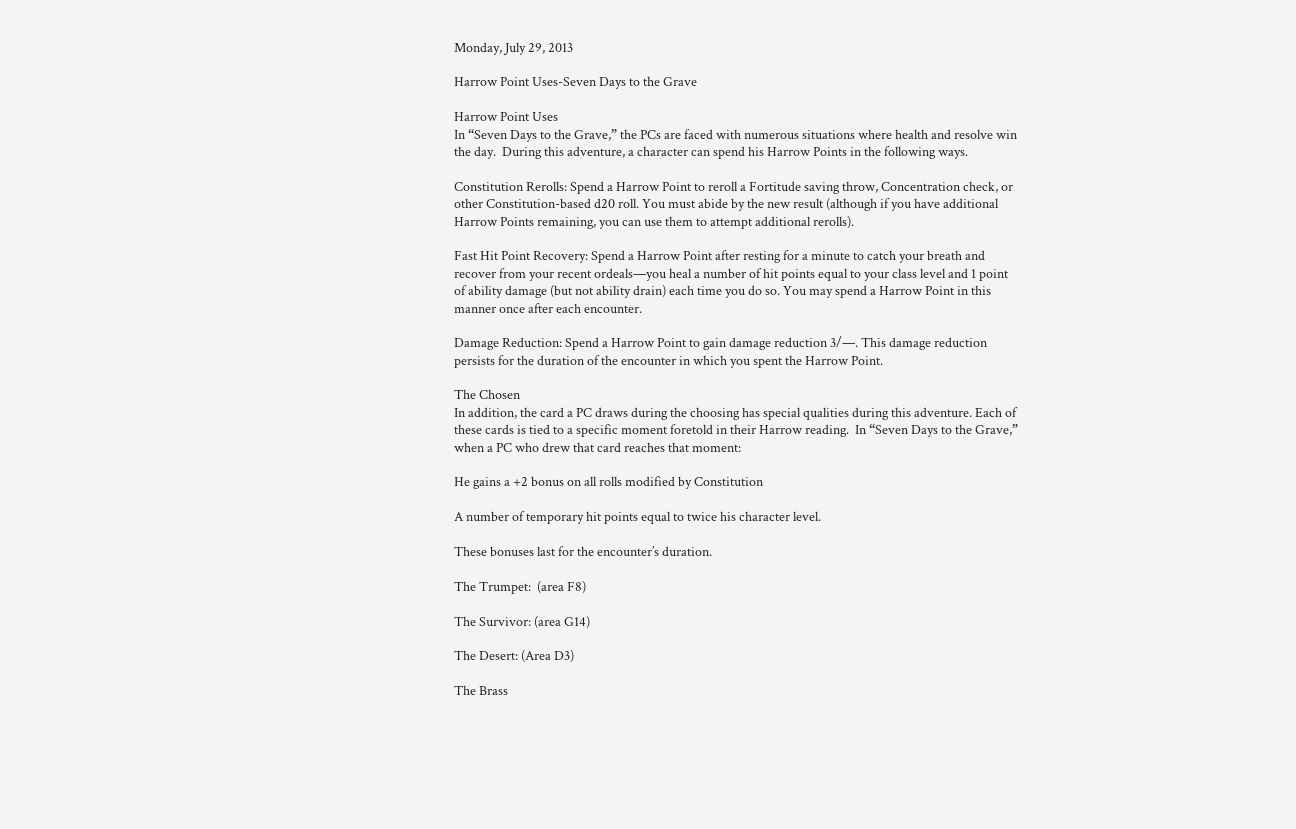Monday, July 29, 2013

Harrow Point Uses-Seven Days to the Grave

Harrow Point Uses
In “Seven Days to the Grave,” the PCs are faced with numerous situations where health and resolve win the day.  During this adventure, a character can spend his Harrow Points in the following ways.

Constitution Rerolls: Spend a Harrow Point to reroll a Fortitude saving throw, Concentration check, or other Constitution-based d20 roll. You must abide by the new result (although if you have additional Harrow Points remaining, you can use them to attempt additional rerolls).

Fast Hit Point Recovery: Spend a Harrow Point after resting for a minute to catch your breath and recover from your recent ordeals—you heal a number of hit points equal to your class level and 1 point of ability damage (but not ability drain) each time you do so. You may spend a Harrow Point in this manner once after each encounter.

Damage Reduction: Spend a Harrow Point to gain damage reduction 3/—. This damage reduction persists for the duration of the encounter in which you spent the Harrow Point.

The Chosen
In addition, the card a PC draws during the choosing has special qualities during this adventure. Each of these cards is tied to a specific moment foretold in their Harrow reading.  In “Seven Days to the Grave,” when a PC who drew that card reaches that moment:

He gains a +2 bonus on all rolls modified by Constitution

A number of temporary hit points equal to twice his character level.

These bonuses last for the encounter’s duration.

The Trumpet:  (area F8)

The Survivor: (area G14)

The Desert: (Area D3)

The Brass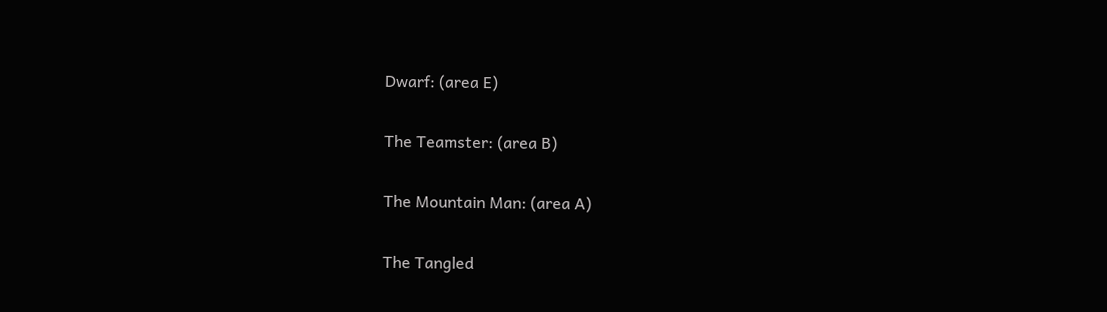Dwarf: (area E)

The Teamster: (area B)

The Mountain Man: (area A)

The Tangled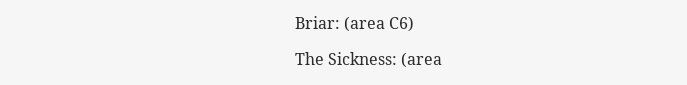Briar: (area C6)

The Sickness: (area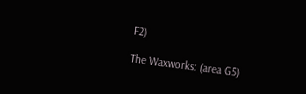F2)

The Waxworks: (area G5)